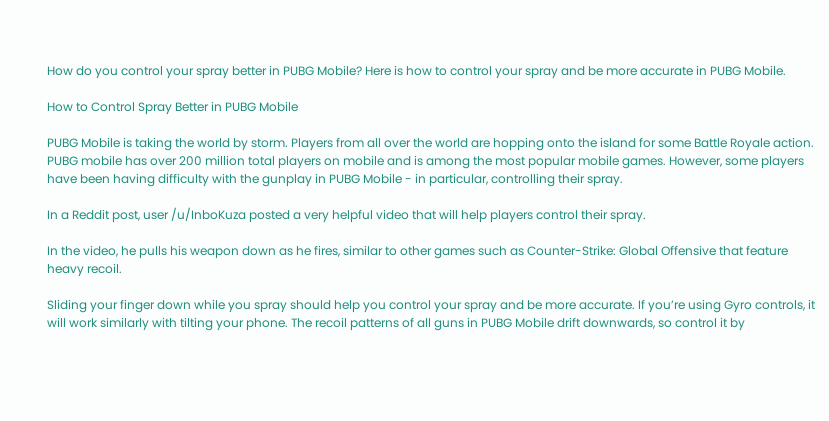How do you control your spray better in PUBG Mobile? Here is how to control your spray and be more accurate in PUBG Mobile.

How to Control Spray Better in PUBG Mobile

PUBG Mobile is taking the world by storm. Players from all over the world are hopping onto the island for some Battle Royale action. PUBG mobile has over 200 million total players on mobile and is among the most popular mobile games. However, some players have been having difficulty with the gunplay in PUBG Mobile - in particular, controlling their spray.

In a Reddit post, user /u/InboKuza posted a very helpful video that will help players control their spray.

In the video, he pulls his weapon down as he fires, similar to other games such as Counter-Strike: Global Offensive that feature heavy recoil.

Sliding your finger down while you spray should help you control your spray and be more accurate. If you’re using Gyro controls, it will work similarly with tilting your phone. The recoil patterns of all guns in PUBG Mobile drift downwards, so control it by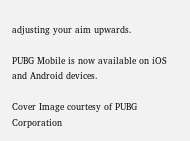adjusting your aim upwards.

PUBG Mobile is now available on iOS and Android devices.

Cover Image courtesy of PUBG Corporation